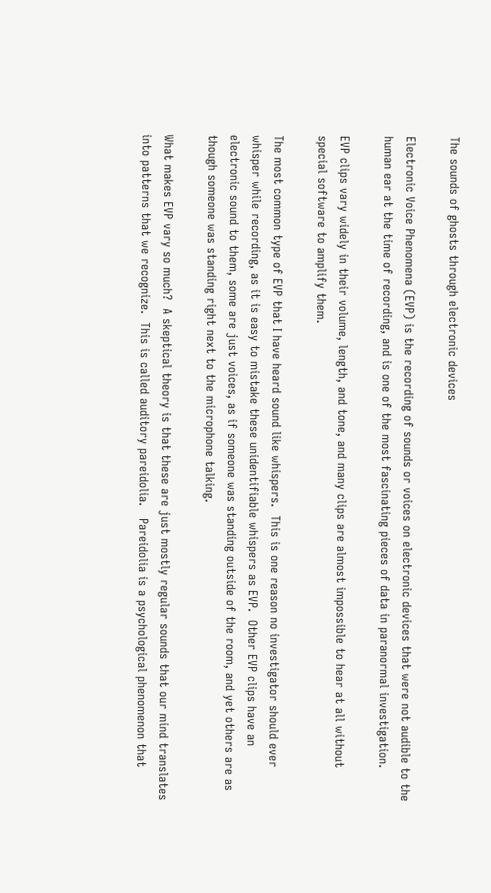The sounds of ghosts through electronic devices

Electronic Voice Phenomena (EVP) is the recording of sounds or voices on electronic devices that were not audible to the human ear at the time of recording, and is one of the most fascinating pieces of data in paranormal investigation.

EVP clips vary widely in their volume, length, and tone, and many clips are almost impossible to hear at all without special software to amplify them.

The most common type of EVP that I have heard sound like whispers.  This is one reason no investigator should ever whisper while recording, as it is easy to mistake these unidentifiable whispers as EVP.  Other EVP clips have an electronic sound to them, some are just voices, as if someone was standing outside of the room, and yet others are as though someone was standing right next to the microphone talking.

What makes EVP vary so much?  A skeptical theory is that these are just mostly regular sounds that our mind translates into patterns that we recognize.  This is called auditory pareidolia.   Pareidolia is a psychological phenomenon that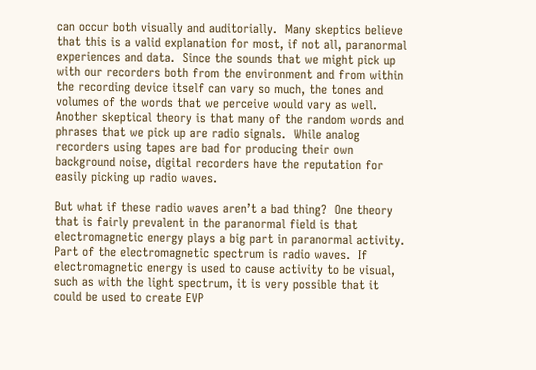can occur both visually and auditorially.  Many skeptics believe that this is a valid explanation for most, if not all, paranormal experiences and data.  Since the sounds that we might pick up with our recorders both from the environment and from within the recording device itself can vary so much, the tones and volumes of the words that we perceive would vary as well.  Another skeptical theory is that many of the random words and phrases that we pick up are radio signals.  While analog recorders using tapes are bad for producing their own background noise, digital recorders have the reputation for easily picking up radio waves.

But what if these radio waves aren’t a bad thing?  One theory that is fairly prevalent in the paranormal field is that electromagnetic energy plays a big part in paranormal activity.  Part of the electromagnetic spectrum is radio waves.  If electromagnetic energy is used to cause activity to be visual, such as with the light spectrum, it is very possible that it could be used to create EVP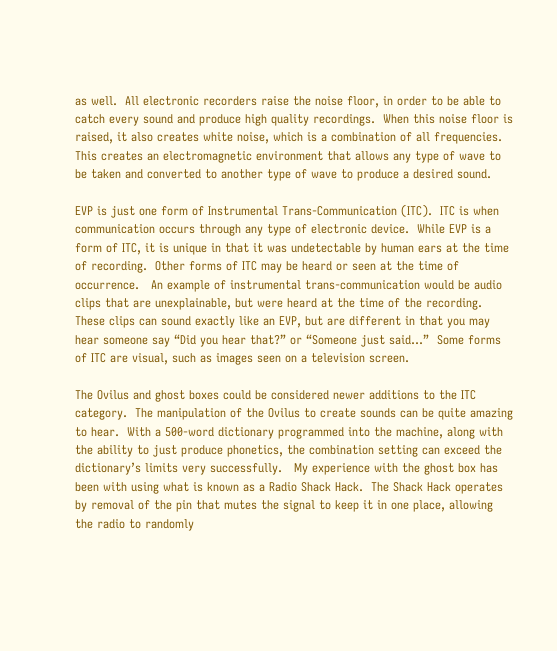as well.  All electronic recorders raise the noise floor, in order to be able to catch every sound and produce high quality recordings.  When this noise floor is raised, it also creates white noise, which is a combination of all frequencies.  This creates an electromagnetic environment that allows any type of wave to be taken and converted to another type of wave to produce a desired sound.

EVP is just one form of Instrumental Trans-Communication (ITC).  ITC is when communication occurs through any type of electronic device.  While EVP is a form of ITC, it is unique in that it was undetectable by human ears at the time of recording.  Other forms of ITC may be heard or seen at the time of occurrence.   An example of instrumental trans-communication would be audio clips that are unexplainable, but were heard at the time of the recording.  These clips can sound exactly like an EVP, but are different in that you may hear someone say “Did you hear that?” or “Someone just said…”  Some forms of ITC are visual, such as images seen on a television screen.

The Ovilus and ghost boxes could be considered newer additions to the ITC category.  The manipulation of the Ovilus to create sounds can be quite amazing to hear.  With a 500-word dictionary programmed into the machine, along with the ability to just produce phonetics, the combination setting can exceed the dictionary’s limits very successfully.   My experience with the ghost box has been with using what is known as a Radio Shack Hack.  The Shack Hack operates by removal of the pin that mutes the signal to keep it in one place, allowing the radio to randomly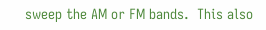sweep the AM or FM bands.  This also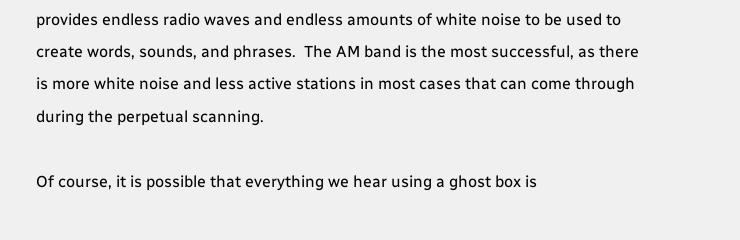provides endless radio waves and endless amounts of white noise to be used to create words, sounds, and phrases.  The AM band is the most successful, as there is more white noise and less active stations in most cases that can come through during the perpetual scanning.

Of course, it is possible that everything we hear using a ghost box is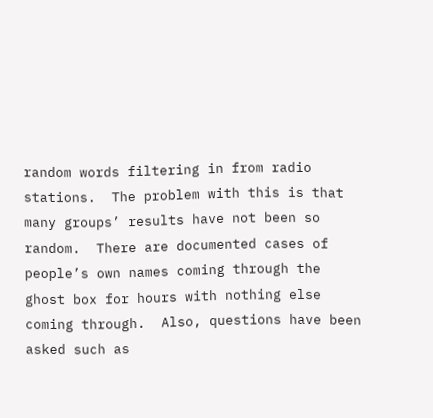random words filtering in from radio stations.  The problem with this is that many groups’ results have not been so random.  There are documented cases of people’s own names coming through the ghost box for hours with nothing else coming through.  Also, questions have been asked such as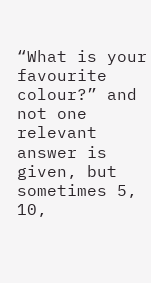“What is your favourite colour?” and not one relevant answer is given, but sometimes 5, 10,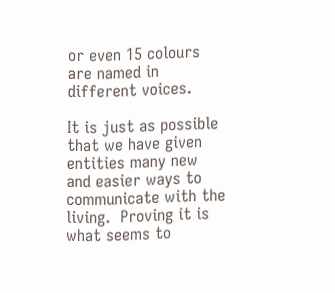or even 15 colours are named in different voices.

It is just as possible that we have given entities many new and easier ways to communicate with the living.  Proving it is what seems to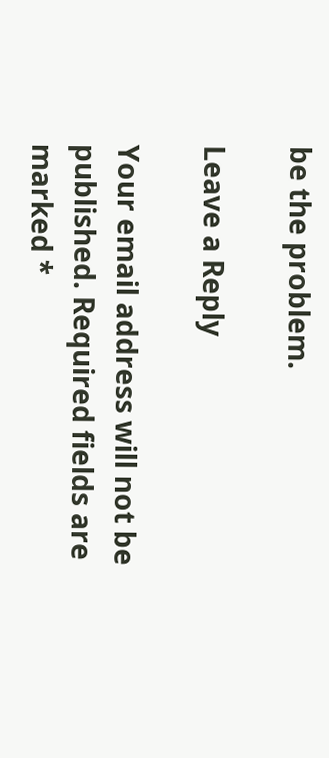be the problem.

Leave a Reply

Your email address will not be published. Required fields are marked *